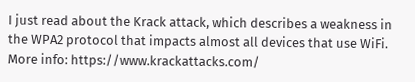I just read about the Krack attack, which describes a weakness in the WPA2 protocol that impacts almost all devices that use WiFi. More info: https://www.krackattacks.com/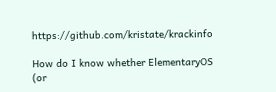https://github.com/kristate/krackinfo

How do I know whether ElementaryOS (or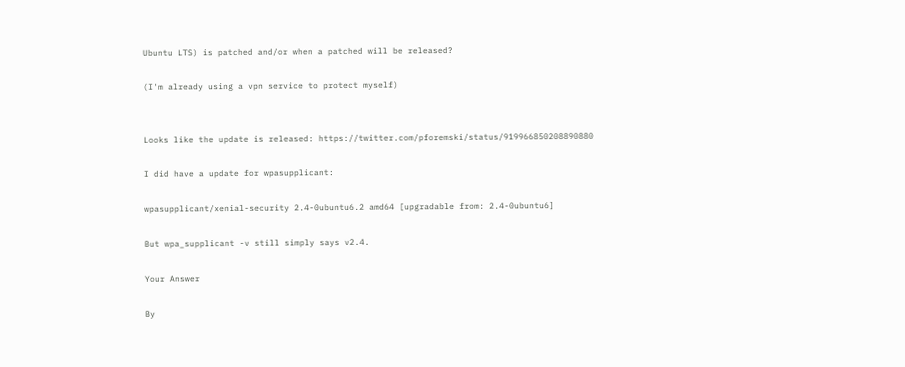Ubuntu LTS) is patched and/or when a patched will be released?

(I'm already using a vpn service to protect myself)


Looks like the update is released: https://twitter.com/pforemski/status/919966850208890880

I did have a update for wpasupplicant:

wpasupplicant/xenial-security 2.4-0ubuntu6.2 amd64 [upgradable from: 2.4-0ubuntu6]

But wpa_supplicant -v still simply says v2.4.

Your Answer

By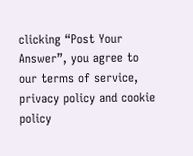clicking “Post Your Answer”, you agree to our terms of service, privacy policy and cookie policy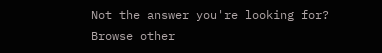Not the answer you're looking for? Browse other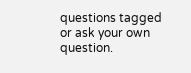questions tagged or ask your own question.